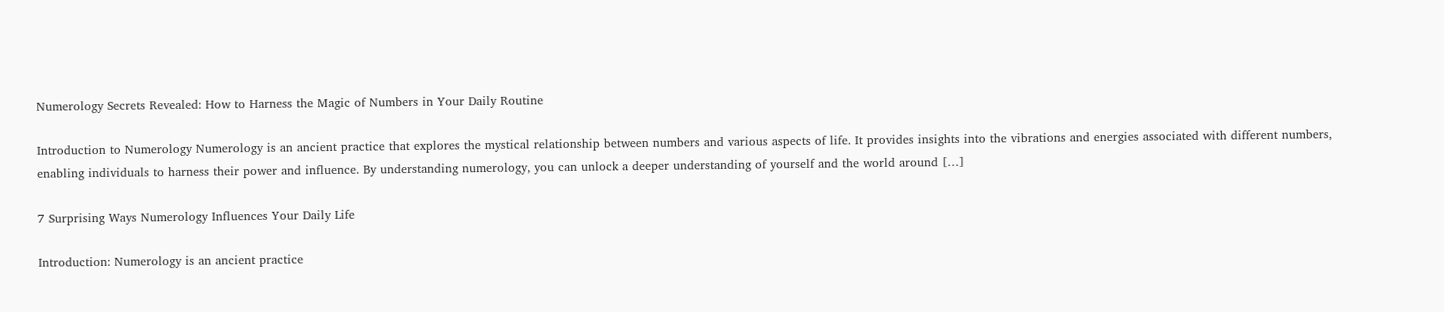Numerology Secrets Revealed: How to Harness the Magic of Numbers in Your Daily Routine

Introduction to Numerology Numerology is an ancient practice that explores the mystical relationship between numbers and various aspects of life. It provides insights into the vibrations and energies associated with different numbers, enabling individuals to harness their power and influence. By understanding numerology, you can unlock a deeper understanding of yourself and the world around […]

7 Surprising Ways Numerology Influences Your Daily Life

Introduction: Numerology is an ancient practice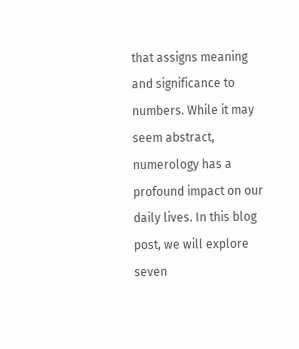that assigns meaning and significance to numbers. While it may seem abstract, numerology has a profound impact on our daily lives. In this blog post, we will explore seven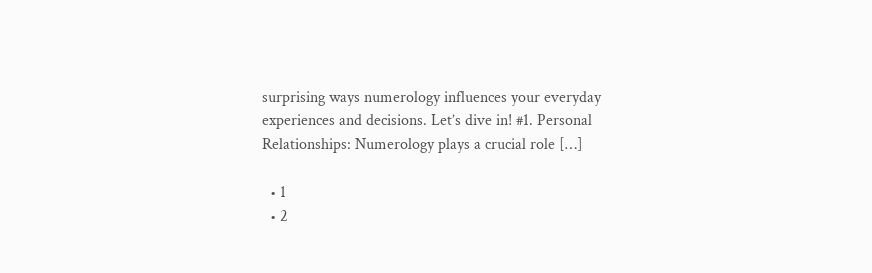surprising ways numerology influences your everyday experiences and decisions. Let’s dive in! #1. Personal Relationships: Numerology plays a crucial role […]

  • 1
  • 2